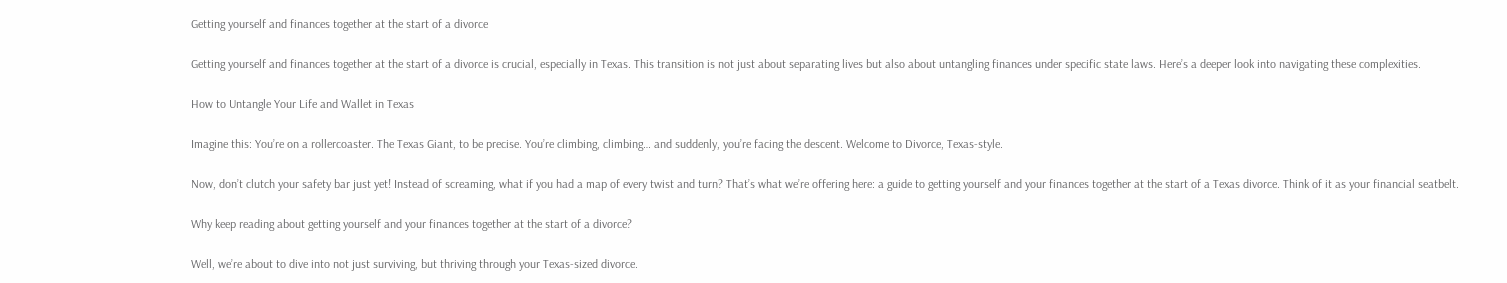Getting yourself and finances together at the start of a divorce

Getting yourself and finances together at the start of a divorce is crucial, especially in Texas. This transition is not just about separating lives but also about untangling finances under specific state laws. Here’s a deeper look into navigating these complexities.

How to Untangle Your Life and Wallet in Texas

Imagine this: You’re on a rollercoaster. The Texas Giant, to be precise. You’re climbing, climbing… and suddenly, you’re facing the descent. Welcome to Divorce, Texas-style.

Now, don’t clutch your safety bar just yet! Instead of screaming, what if you had a map of every twist and turn? That’s what we’re offering here: a guide to getting yourself and your finances together at the start of a Texas divorce. Think of it as your financial seatbelt.

Why keep reading about getting yourself and your finances together at the start of a divorce?

Well, we’re about to dive into not just surviving, but thriving through your Texas-sized divorce.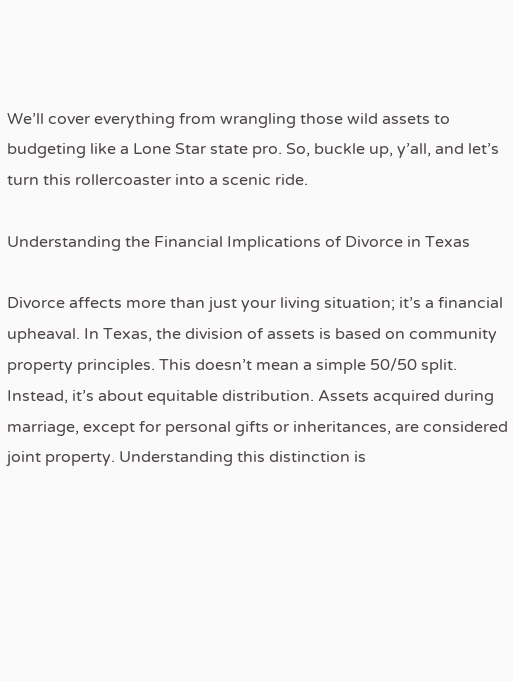We’ll cover everything from wrangling those wild assets to budgeting like a Lone Star state pro. So, buckle up, y’all, and let’s turn this rollercoaster into a scenic ride.

Understanding the Financial Implications of Divorce in Texas

Divorce affects more than just your living situation; it’s a financial upheaval. In Texas, the division of assets is based on community property principles. This doesn’t mean a simple 50/50 split. Instead, it’s about equitable distribution. Assets acquired during marriage, except for personal gifts or inheritances, are considered joint property. Understanding this distinction is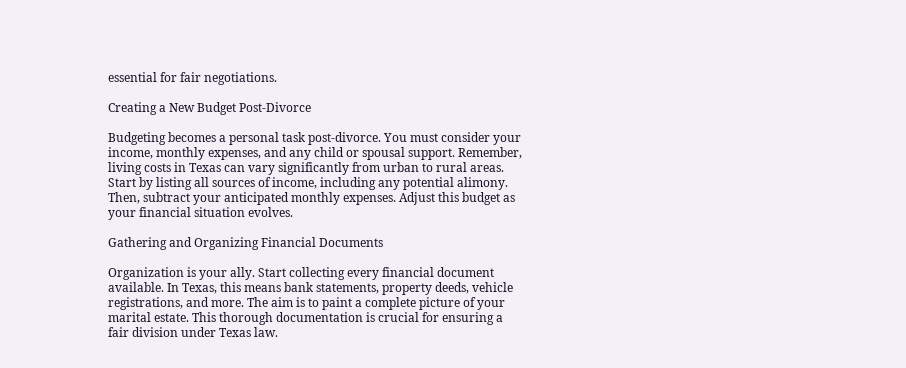essential for fair negotiations.

Creating a New Budget Post-Divorce

Budgeting becomes a personal task post-divorce. You must consider your income, monthly expenses, and any child or spousal support. Remember, living costs in Texas can vary significantly from urban to rural areas. Start by listing all sources of income, including any potential alimony. Then, subtract your anticipated monthly expenses. Adjust this budget as your financial situation evolves.

Gathering and Organizing Financial Documents

Organization is your ally. Start collecting every financial document available. In Texas, this means bank statements, property deeds, vehicle registrations, and more. The aim is to paint a complete picture of your marital estate. This thorough documentation is crucial for ensuring a fair division under Texas law.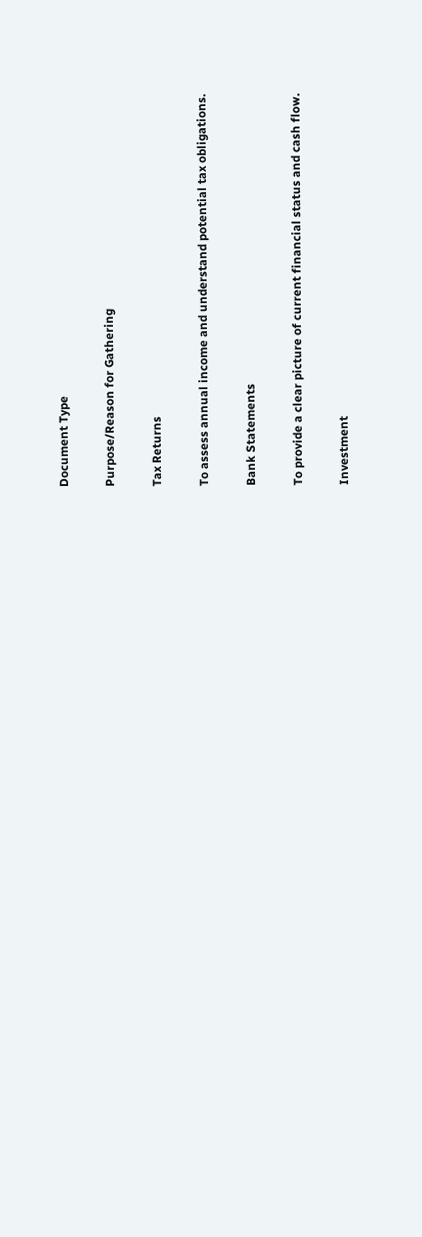Document Type

Purpose/Reason for Gathering

Tax Returns

To assess annual income and understand potential tax obligations.

Bank Statements

To provide a clear picture of current financial status and cash flow.

Investment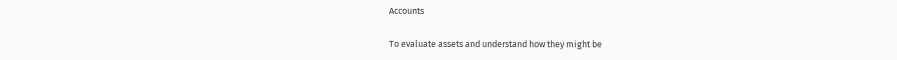Accounts

To evaluate assets and understand how they might be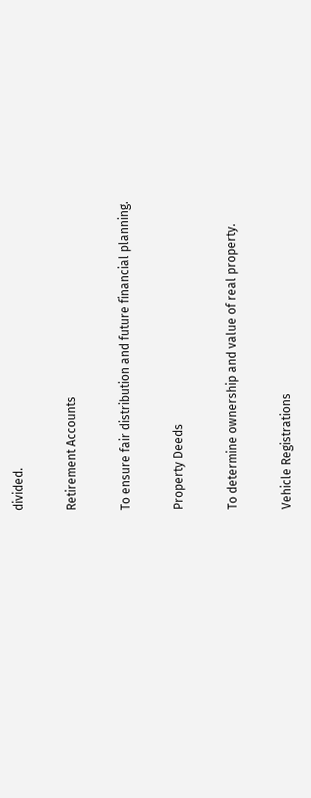divided.

Retirement Accounts

To ensure fair distribution and future financial planning.

Property Deeds

To determine ownership and value of real property.

Vehicle Registrations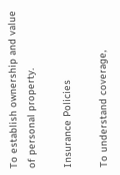To establish ownership and value of personal property.

Insurance Policies

To understand coverage,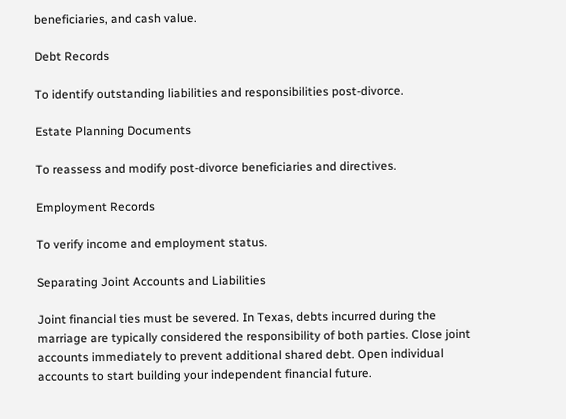beneficiaries, and cash value.

Debt Records

To identify outstanding liabilities and responsibilities post-divorce.

Estate Planning Documents

To reassess and modify post-divorce beneficiaries and directives.

Employment Records

To verify income and employment status.

Separating Joint Accounts and Liabilities

Joint financial ties must be severed. In Texas, debts incurred during the marriage are typically considered the responsibility of both parties. Close joint accounts immediately to prevent additional shared debt. Open individual accounts to start building your independent financial future.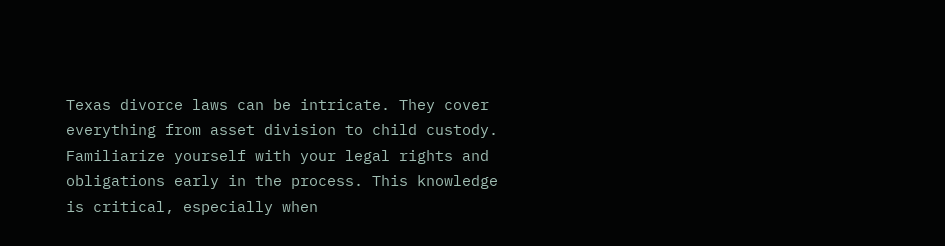Texas divorce laws can be intricate. They cover everything from asset division to child custody. Familiarize yourself with your legal rights and obligations early in the process. This knowledge is critical, especially when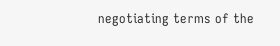negotiating terms of the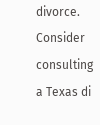divorce. Consider consulting a Texas di